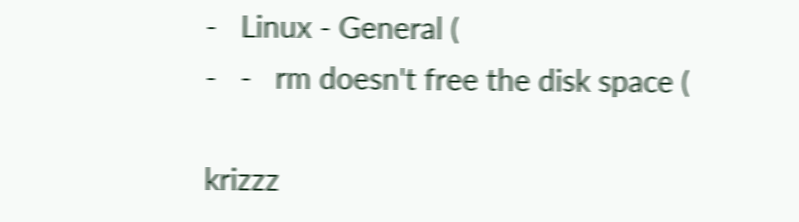-   Linux - General (
-   -   rm doesn't free the disk space (

krizzz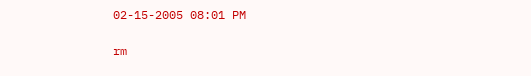02-15-2005 08:01 PM

rm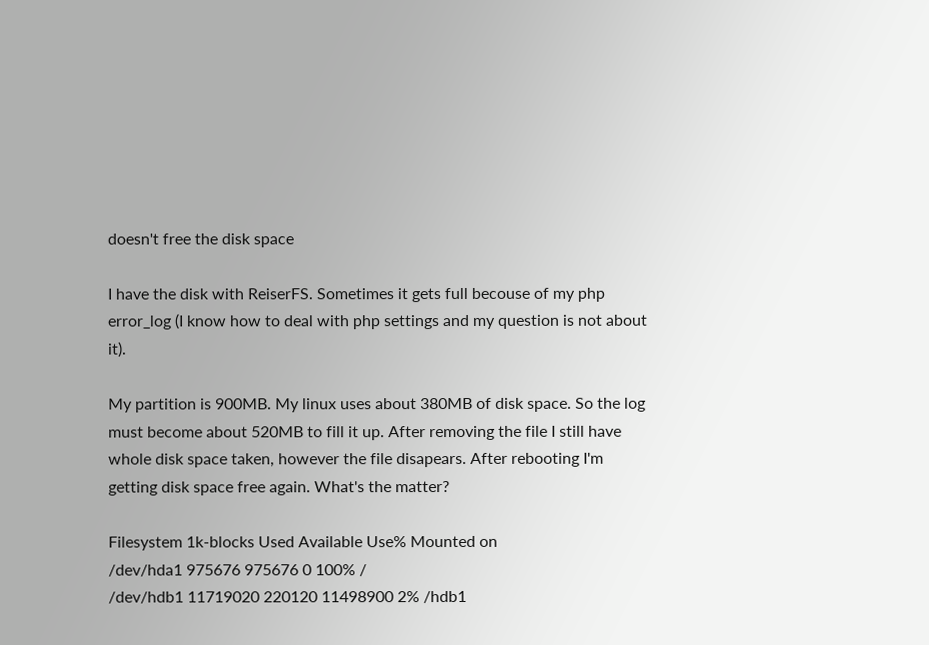doesn't free the disk space

I have the disk with ReiserFS. Sometimes it gets full becouse of my php error_log (I know how to deal with php settings and my question is not about it).

My partition is 900MB. My linux uses about 380MB of disk space. So the log must become about 520MB to fill it up. After removing the file I still have whole disk space taken, however the file disapears. After rebooting I'm getting disk space free again. What's the matter?

Filesystem 1k-blocks Used Available Use% Mounted on
/dev/hda1 975676 975676 0 100% /
/dev/hdb1 11719020 220120 11498900 2% /hdb1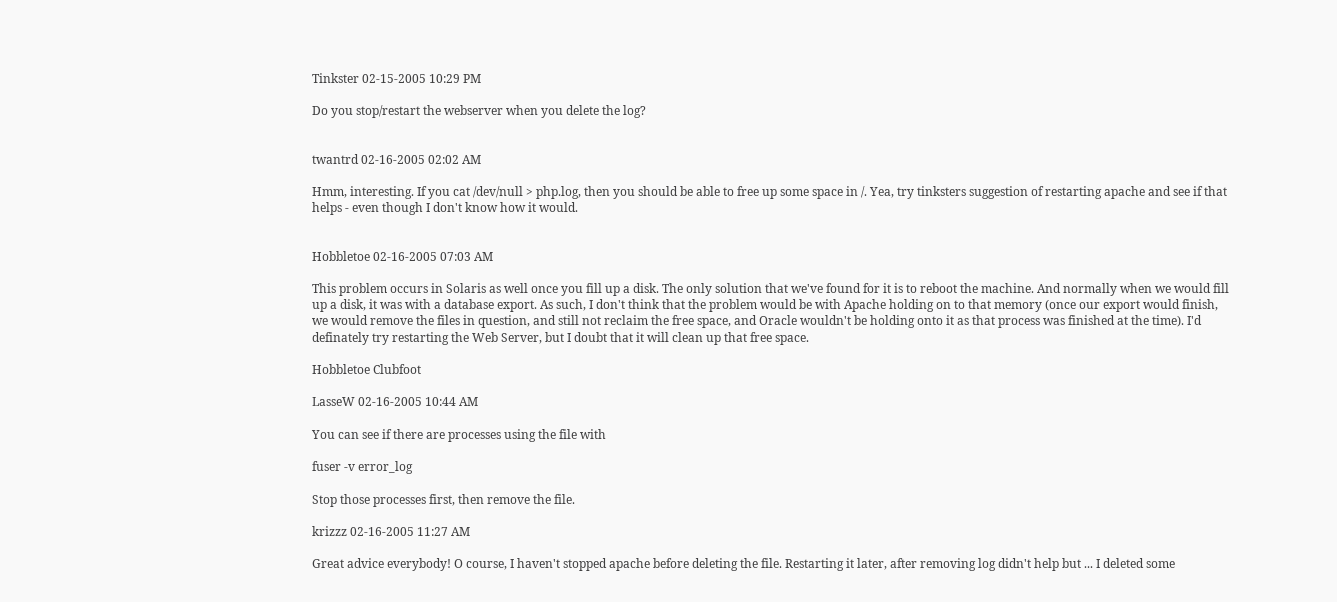Tinkster 02-15-2005 10:29 PM

Do you stop/restart the webserver when you delete the log?


twantrd 02-16-2005 02:02 AM

Hmm, interesting. If you cat /dev/null > php.log, then you should be able to free up some space in /. Yea, try tinksters suggestion of restarting apache and see if that helps - even though I don't know how it would.


Hobbletoe 02-16-2005 07:03 AM

This problem occurs in Solaris as well once you fill up a disk. The only solution that we've found for it is to reboot the machine. And normally when we would fill up a disk, it was with a database export. As such, I don't think that the problem would be with Apache holding on to that memory (once our export would finish, we would remove the files in question, and still not reclaim the free space, and Oracle wouldn't be holding onto it as that process was finished at the time). I'd definately try restarting the Web Server, but I doubt that it will clean up that free space.

Hobbletoe Clubfoot

LasseW 02-16-2005 10:44 AM

You can see if there are processes using the file with

fuser -v error_log

Stop those processes first, then remove the file.

krizzz 02-16-2005 11:27 AM

Great advice everybody! O course, I haven't stopped apache before deleting the file. Restarting it later, after removing log didn't help but ... I deleted some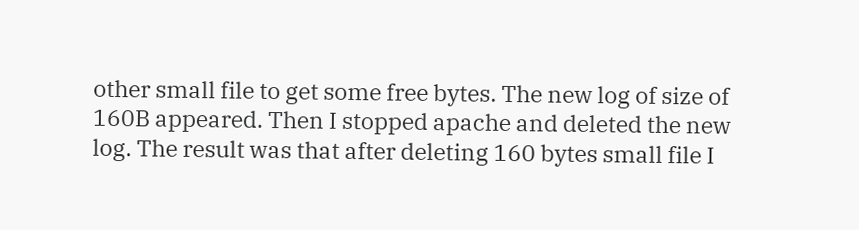other small file to get some free bytes. The new log of size of 160B appeared. Then I stopped apache and deleted the new log. The result was that after deleting 160 bytes small file I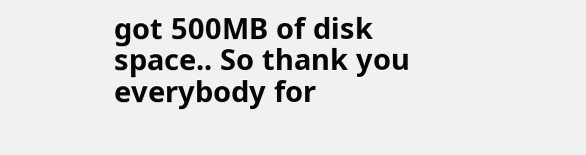got 500MB of disk space.. So thank you everybody for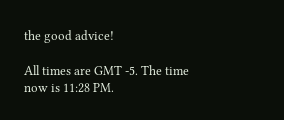the good advice!

All times are GMT -5. The time now is 11:28 PM.